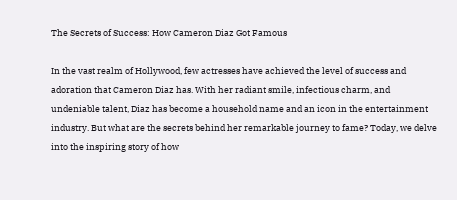The Secrets of Success: How Cameron Diaz Got Famous

In the vast realm of Hollywood, few actresses have achieved the level of success and adoration that Cameron Diaz has. With her radiant smile, infectious charm, and undeniable talent, Diaz has become a household name and an icon in the entertainment industry. But what are the secrets behind her remarkable journey to fame? Today, we delve into the inspiring story of how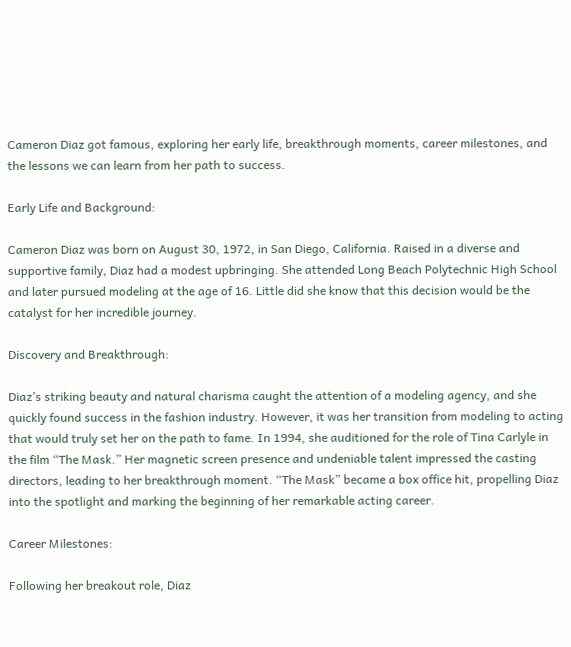Cameron Diaz got famous, exploring her early life, breakthrough moments, career milestones, and the lessons we can learn from her path to success.

Early Life and Background:

Cameron Diaz was born on August 30, 1972, in San Diego, California. Raised in a diverse and supportive family, Diaz had a modest upbringing. She attended Long Beach Polytechnic High School and later pursued modeling at the age of 16. Little did she know that this decision would be the catalyst for her incredible journey.

Discovery and Breakthrough:

Diaz’s striking beauty and natural charisma caught the attention of a modeling agency, and she quickly found success in the fashion industry. However, it was her transition from modeling to acting that would truly set her on the path to fame. In 1994, she auditioned for the role of Tina Carlyle in the film “The Mask.” Her magnetic screen presence and undeniable talent impressed the casting directors, leading to her breakthrough moment. “The Mask” became a box office hit, propelling Diaz into the spotlight and marking the beginning of her remarkable acting career.

Career Milestones:

Following her breakout role, Diaz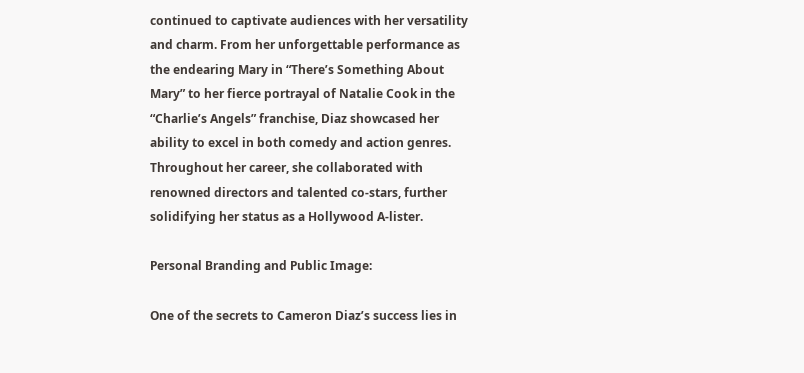continued to captivate audiences with her versatility and charm. From her unforgettable performance as the endearing Mary in “There’s Something About Mary” to her fierce portrayal of Natalie Cook in the “Charlie’s Angels” franchise, Diaz showcased her ability to excel in both comedy and action genres. Throughout her career, she collaborated with renowned directors and talented co-stars, further solidifying her status as a Hollywood A-lister.

Personal Branding and Public Image:

One of the secrets to Cameron Diaz’s success lies in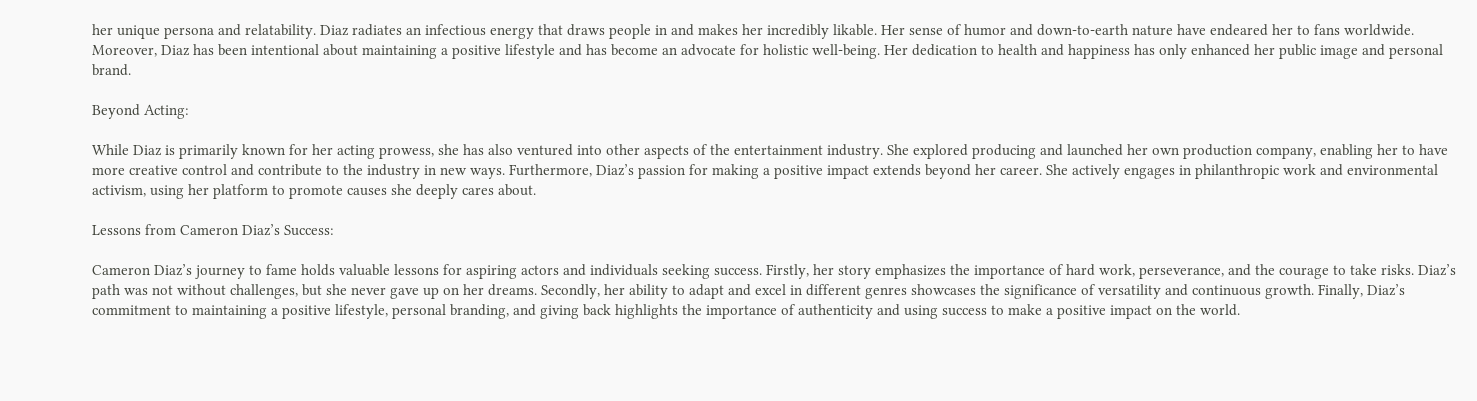her unique persona and relatability. Diaz radiates an infectious energy that draws people in and makes her incredibly likable. Her sense of humor and down-to-earth nature have endeared her to fans worldwide. Moreover, Diaz has been intentional about maintaining a positive lifestyle and has become an advocate for holistic well-being. Her dedication to health and happiness has only enhanced her public image and personal brand.

Beyond Acting:

While Diaz is primarily known for her acting prowess, she has also ventured into other aspects of the entertainment industry. She explored producing and launched her own production company, enabling her to have more creative control and contribute to the industry in new ways. Furthermore, Diaz’s passion for making a positive impact extends beyond her career. She actively engages in philanthropic work and environmental activism, using her platform to promote causes she deeply cares about.

Lessons from Cameron Diaz’s Success:

Cameron Diaz’s journey to fame holds valuable lessons for aspiring actors and individuals seeking success. Firstly, her story emphasizes the importance of hard work, perseverance, and the courage to take risks. Diaz’s path was not without challenges, but she never gave up on her dreams. Secondly, her ability to adapt and excel in different genres showcases the significance of versatility and continuous growth. Finally, Diaz’s commitment to maintaining a positive lifestyle, personal branding, and giving back highlights the importance of authenticity and using success to make a positive impact on the world.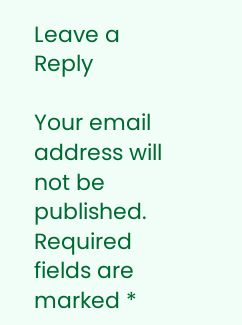Leave a Reply

Your email address will not be published. Required fields are marked *